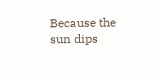Because the sun dips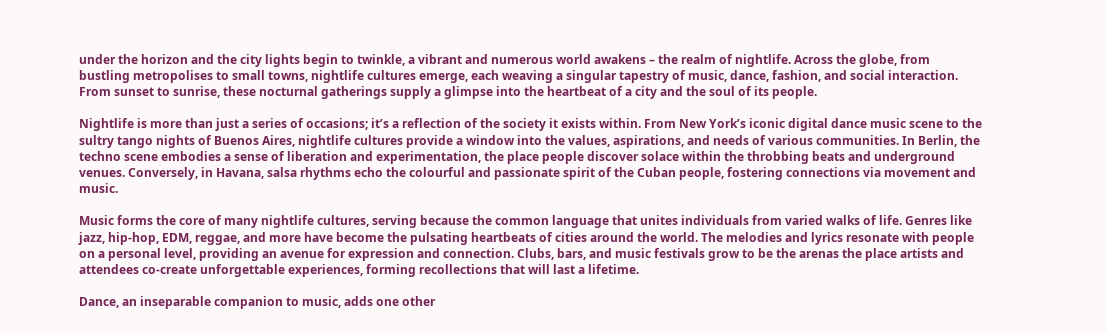under the horizon and the city lights begin to twinkle, a vibrant and numerous world awakens – the realm of nightlife. Across the globe, from bustling metropolises to small towns, nightlife cultures emerge, each weaving a singular tapestry of music, dance, fashion, and social interaction. From sunset to sunrise, these nocturnal gatherings supply a glimpse into the heartbeat of a city and the soul of its people.

Nightlife is more than just a series of occasions; it’s a reflection of the society it exists within. From New York’s iconic digital dance music scene to the sultry tango nights of Buenos Aires, nightlife cultures provide a window into the values, aspirations, and needs of various communities. In Berlin, the techno scene embodies a sense of liberation and experimentation, the place people discover solace within the throbbing beats and underground venues. Conversely, in Havana, salsa rhythms echo the colourful and passionate spirit of the Cuban people, fostering connections via movement and music.

Music forms the core of many nightlife cultures, serving because the common language that unites individuals from varied walks of life. Genres like jazz, hip-hop, EDM, reggae, and more have become the pulsating heartbeats of cities around the world. The melodies and lyrics resonate with people on a personal level, providing an avenue for expression and connection. Clubs, bars, and music festivals grow to be the arenas the place artists and attendees co-create unforgettable experiences, forming recollections that will last a lifetime.

Dance, an inseparable companion to music, adds one other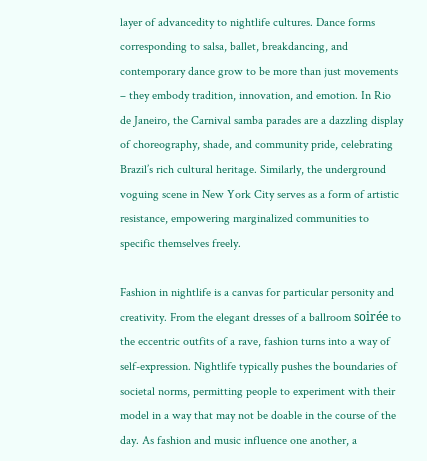layer of advancedity to nightlife cultures. Dance forms corresponding to salsa, ballet, breakdancing, and contemporary dance grow to be more than just movements – they embody tradition, innovation, and emotion. In Rio de Janeiro, the Carnival samba parades are a dazzling display of choreography, shade, and community pride, celebrating Brazil’s rich cultural heritage. Similarly, the underground voguing scene in New York City serves as a form of artistic resistance, empowering marginalized communities to specific themselves freely.

Fashion in nightlife is a canvas for particular personity and creativity. From the elegant dresses of a ballroom soirée to the eccentric outfits of a rave, fashion turns into a way of self-expression. Nightlife typically pushes the boundaries of societal norms, permitting people to experiment with their model in a way that may not be doable in the course of the day. As fashion and music influence one another, a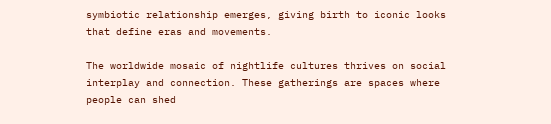symbiotic relationship emerges, giving birth to iconic looks that define eras and movements.

The worldwide mosaic of nightlife cultures thrives on social interplay and connection. These gatherings are spaces where people can shed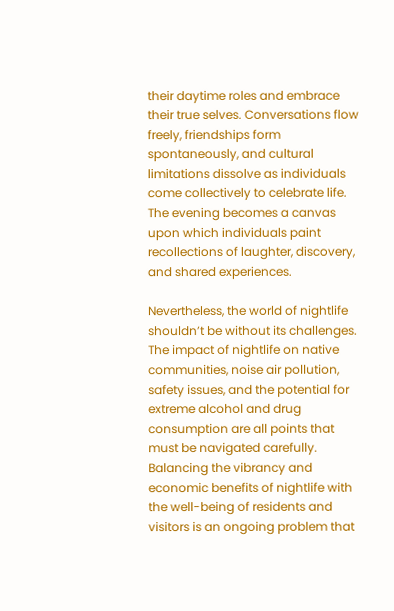their daytime roles and embrace their true selves. Conversations flow freely, friendships form spontaneously, and cultural limitations dissolve as individuals come collectively to celebrate life. The evening becomes a canvas upon which individuals paint recollections of laughter, discovery, and shared experiences.

Nevertheless, the world of nightlife shouldn’t be without its challenges. The impact of nightlife on native communities, noise air pollution, safety issues, and the potential for extreme alcohol and drug consumption are all points that must be navigated carefully. Balancing the vibrancy and economic benefits of nightlife with the well-being of residents and visitors is an ongoing problem that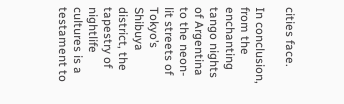cities face.

In conclusion, from the enchanting tango nights of Argentina to the neon-lit streets of Tokyo’s Shibuya district, the tapestry of nightlife cultures is a testament to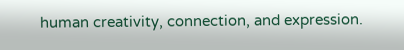human creativity, connection, and expression.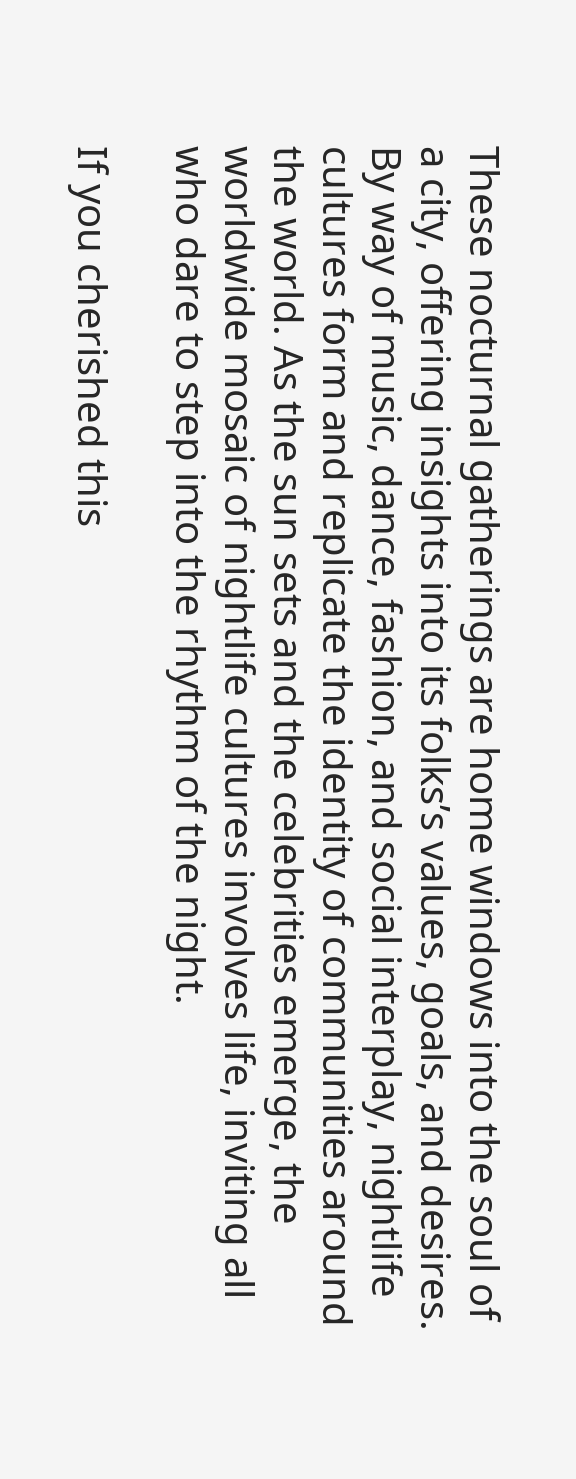These nocturnal gatherings are home windows into the soul of a city, offering insights into its folks’s values, goals, and desires. By way of music, dance, fashion, and social interplay, nightlife cultures form and replicate the identity of communities around the world. As the sun sets and the celebrities emerge, the worldwide mosaic of nightlife cultures involves life, inviting all who dare to step into the rhythm of the night.

If you cherished this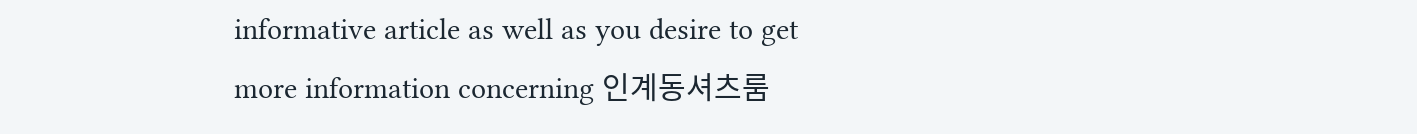informative article as well as you desire to get more information concerning 인계동셔츠룸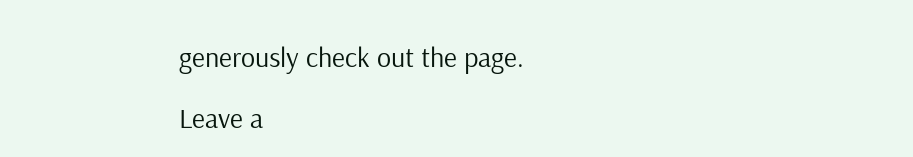generously check out the page.

Leave a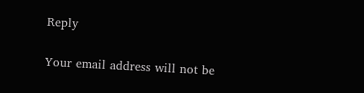Reply

Your email address will not be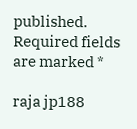published. Required fields are marked *

raja jp188